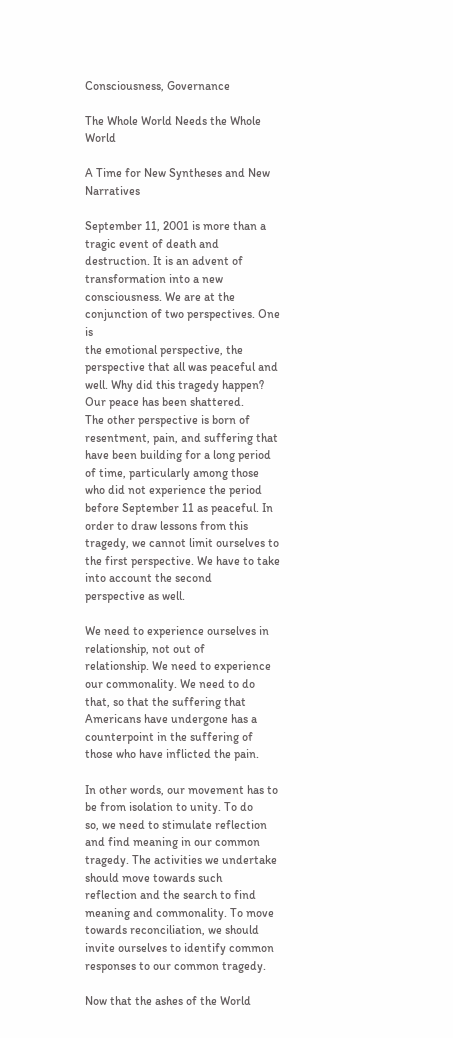Consciousness, Governance

The Whole World Needs the Whole World

A Time for New Syntheses and New Narratives

September 11, 2001 is more than a tragic event of death and
destruction. It is an advent of transformation into a new
consciousness. We are at the conjunction of two perspectives. One is
the emotional perspective, the perspective that all was peaceful and
well. Why did this tragedy happen? Our peace has been shattered.
The other perspective is born of resentment, pain, and suffering that
have been building for a long period of time, particularly among those
who did not experience the period before September 11 as peaceful. In
order to draw lessons from this tragedy, we cannot limit ourselves to
the first perspective. We have to take into account the second
perspective as well.

We need to experience ourselves in relationship, not out of
relationship. We need to experience our commonality. We need to do
that, so that the suffering that Americans have undergone has a
counterpoint in the suffering of those who have inflicted the pain.

In other words, our movement has to be from isolation to unity. To do
so, we need to stimulate reflection and find meaning in our common
tragedy. The activities we undertake should move towards such
reflection and the search to find meaning and commonality. To move
towards reconciliation, we should invite ourselves to identify common
responses to our common tragedy.

Now that the ashes of the World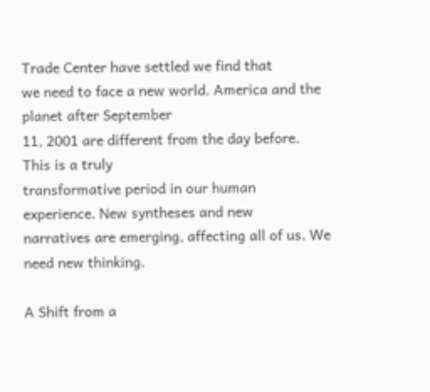Trade Center have settled we find that
we need to face a new world. America and the planet after September
11, 2001 are different from the day before. This is a truly
transformative period in our human experience. New syntheses and new
narratives are emerging, affecting all of us. We need new thinking.

A Shift from a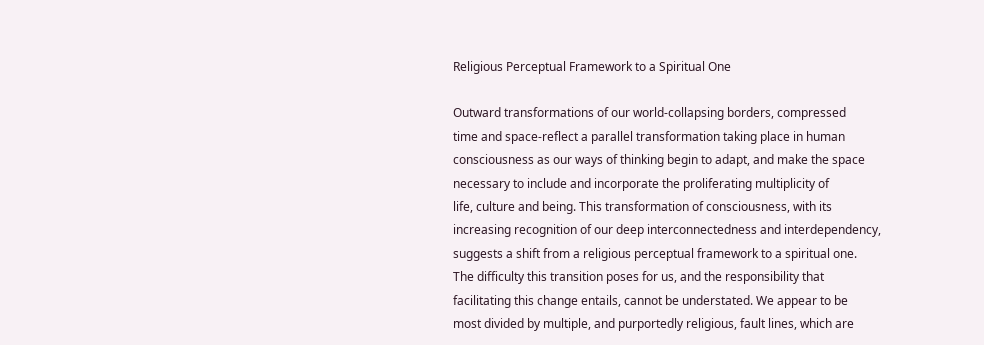Religious Perceptual Framework to a Spiritual One

Outward transformations of our world-collapsing borders, compressed
time and space-reflect a parallel transformation taking place in human
consciousness as our ways of thinking begin to adapt, and make the space
necessary to include and incorporate the proliferating multiplicity of
life, culture and being. This transformation of consciousness, with its
increasing recognition of our deep interconnectedness and interdependency,
suggests a shift from a religious perceptual framework to a spiritual one.
The difficulty this transition poses for us, and the responsibility that
facilitating this change entails, cannot be understated. We appear to be
most divided by multiple, and purportedly religious, fault lines, which are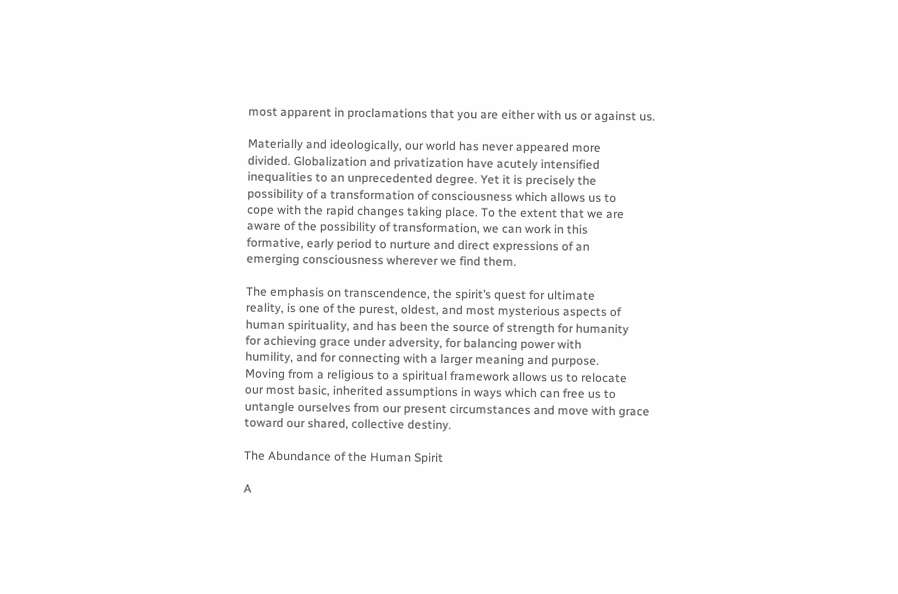most apparent in proclamations that you are either with us or against us.

Materially and ideologically, our world has never appeared more
divided. Globalization and privatization have acutely intensified
inequalities to an unprecedented degree. Yet it is precisely the
possibility of a transformation of consciousness which allows us to
cope with the rapid changes taking place. To the extent that we are
aware of the possibility of transformation, we can work in this
formative, early period to nurture and direct expressions of an
emerging consciousness wherever we find them.

The emphasis on transcendence, the spirit’s quest for ultimate
reality, is one of the purest, oldest, and most mysterious aspects of
human spirituality, and has been the source of strength for humanity
for achieving grace under adversity, for balancing power with
humility, and for connecting with a larger meaning and purpose.
Moving from a religious to a spiritual framework allows us to relocate
our most basic, inherited assumptions in ways which can free us to
untangle ourselves from our present circumstances and move with grace
toward our shared, collective destiny.

The Abundance of the Human Spirit

A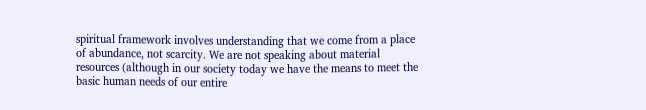spiritual framework involves understanding that we come from a place
of abundance, not scarcity. We are not speaking about material
resources (although in our society today we have the means to meet the
basic human needs of our entire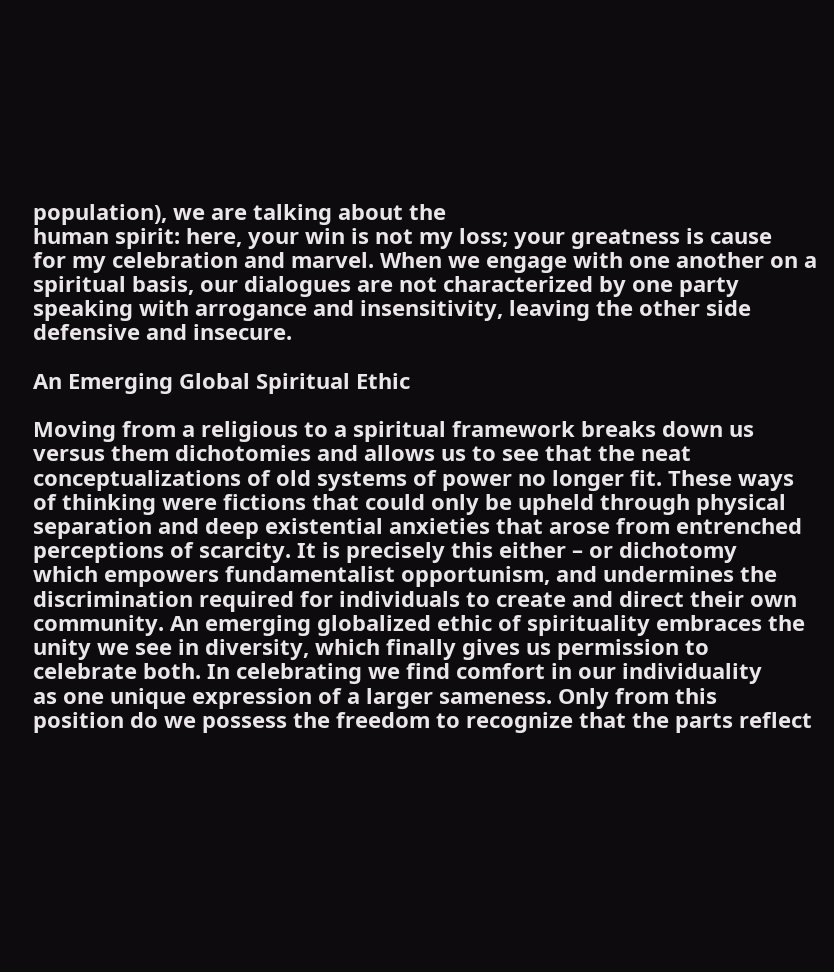population), we are talking about the
human spirit: here, your win is not my loss; your greatness is cause
for my celebration and marvel. When we engage with one another on a
spiritual basis, our dialogues are not characterized by one party
speaking with arrogance and insensitivity, leaving the other side
defensive and insecure.

An Emerging Global Spiritual Ethic

Moving from a religious to a spiritual framework breaks down us
versus them dichotomies and allows us to see that the neat
conceptualizations of old systems of power no longer fit. These ways
of thinking were fictions that could only be upheld through physical
separation and deep existential anxieties that arose from entrenched
perceptions of scarcity. It is precisely this either – or dichotomy
which empowers fundamentalist opportunism, and undermines the
discrimination required for individuals to create and direct their own
community. An emerging globalized ethic of spirituality embraces the
unity we see in diversity, which finally gives us permission to
celebrate both. In celebrating we find comfort in our individuality
as one unique expression of a larger sameness. Only from this
position do we possess the freedom to recognize that the parts reflect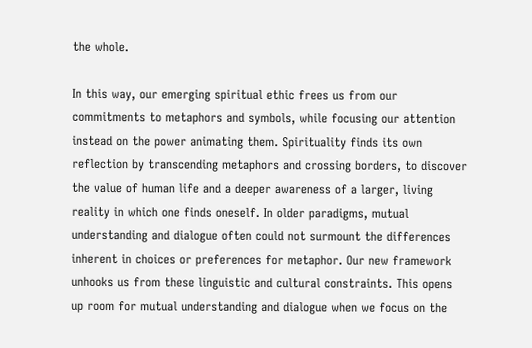the whole.

In this way, our emerging spiritual ethic frees us from our
commitments to metaphors and symbols, while focusing our attention
instead on the power animating them. Spirituality finds its own
reflection by transcending metaphors and crossing borders, to discover
the value of human life and a deeper awareness of a larger, living
reality in which one finds oneself. In older paradigms, mutual
understanding and dialogue often could not surmount the differences
inherent in choices or preferences for metaphor. Our new framework
unhooks us from these linguistic and cultural constraints. This opens
up room for mutual understanding and dialogue when we focus on the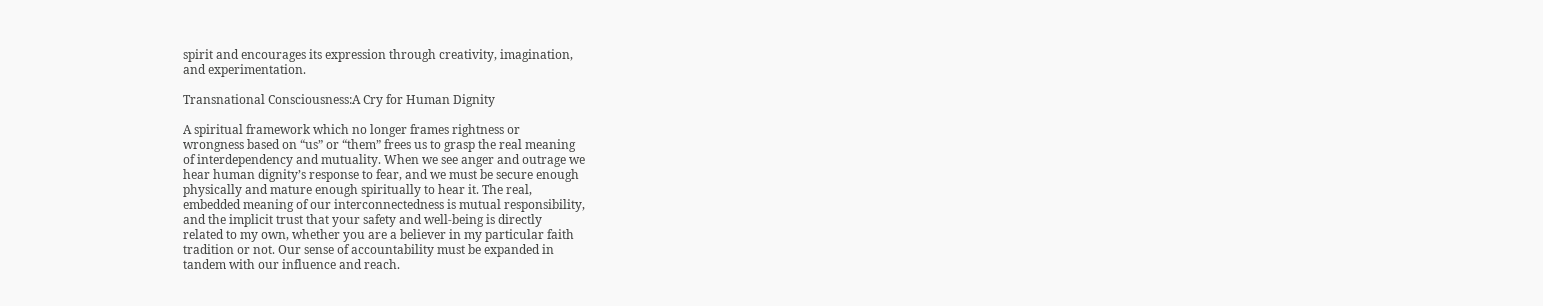spirit and encourages its expression through creativity, imagination,
and experimentation.

Transnational Consciousness:A Cry for Human Dignity

A spiritual framework which no longer frames rightness or
wrongness based on “us” or “them” frees us to grasp the real meaning
of interdependency and mutuality. When we see anger and outrage we
hear human dignity’s response to fear, and we must be secure enough
physically and mature enough spiritually to hear it. The real,
embedded meaning of our interconnectedness is mutual responsibility,
and the implicit trust that your safety and well-being is directly
related to my own, whether you are a believer in my particular faith
tradition or not. Our sense of accountability must be expanded in
tandem with our influence and reach.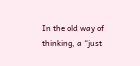In the old way of thinking, a “just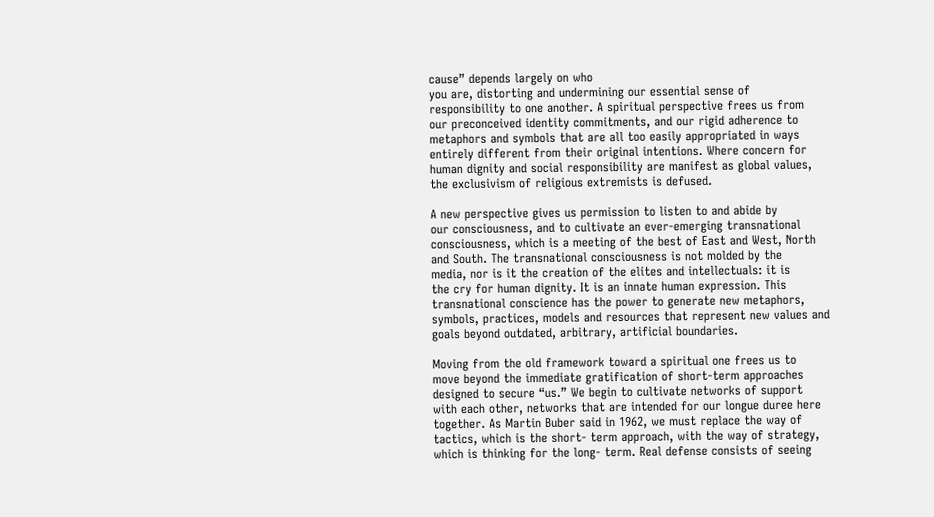cause” depends largely on who
you are, distorting and undermining our essential sense of
responsibility to one another. A spiritual perspective frees us from
our preconceived identity commitments, and our rigid adherence to
metaphors and symbols that are all too easily appropriated in ways
entirely different from their original intentions. Where concern for
human dignity and social responsibility are manifest as global values,
the exclusivism of religious extremists is defused.

A new perspective gives us permission to listen to and abide by
our consciousness, and to cultivate an ever-emerging transnational
consciousness, which is a meeting of the best of East and West, North
and South. The transnational consciousness is not molded by the
media, nor is it the creation of the elites and intellectuals: it is
the cry for human dignity. It is an innate human expression. This
transnational conscience has the power to generate new metaphors,
symbols, practices, models and resources that represent new values and
goals beyond outdated, arbitrary, artificial boundaries.

Moving from the old framework toward a spiritual one frees us to
move beyond the immediate gratification of short-term approaches
designed to secure “us.” We begin to cultivate networks of support
with each other, networks that are intended for our longue duree here
together. As Martin Buber said in 1962, we must replace the way of
tactics, which is the short- term approach, with the way of strategy,
which is thinking for the long- term. Real defense consists of seeing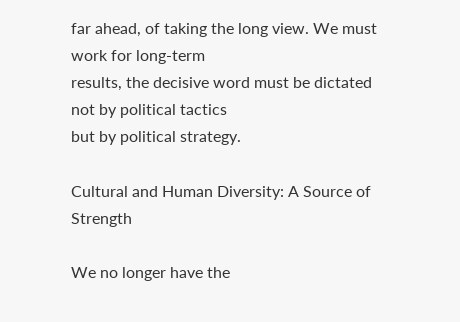far ahead, of taking the long view. We must work for long-term
results, the decisive word must be dictated not by political tactics
but by political strategy.

Cultural and Human Diversity: A Source of Strength

We no longer have the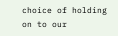choice of holding on to our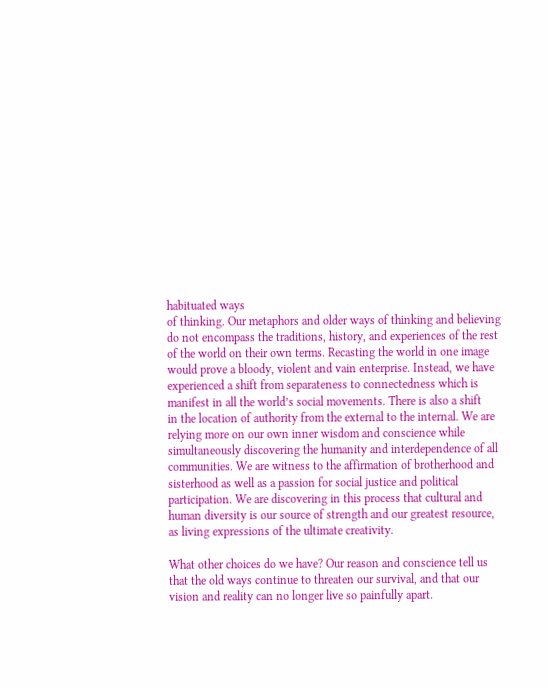habituated ways
of thinking. Our metaphors and older ways of thinking and believing
do not encompass the traditions, history, and experiences of the rest
of the world on their own terms. Recasting the world in one image
would prove a bloody, violent and vain enterprise. Instead, we have
experienced a shift from separateness to connectedness which is
manifest in all the world’s social movements. There is also a shift
in the location of authority from the external to the internal. We are
relying more on our own inner wisdom and conscience while
simultaneously discovering the humanity and interdependence of all
communities. We are witness to the affirmation of brotherhood and
sisterhood as well as a passion for social justice and political
participation. We are discovering in this process that cultural and
human diversity is our source of strength and our greatest resource,
as living expressions of the ultimate creativity.

What other choices do we have? Our reason and conscience tell us
that the old ways continue to threaten our survival, and that our
vision and reality can no longer live so painfully apart.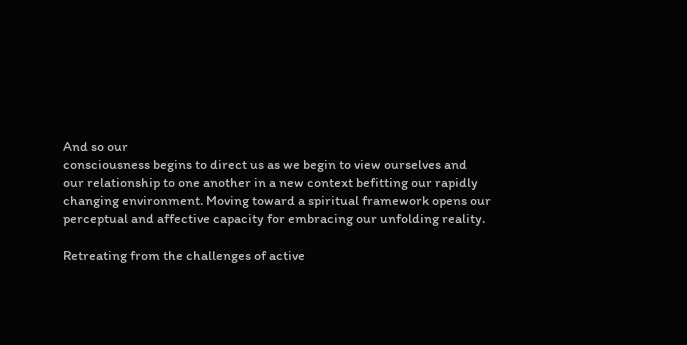And so our
consciousness begins to direct us as we begin to view ourselves and
our relationship to one another in a new context befitting our rapidly
changing environment. Moving toward a spiritual framework opens our
perceptual and affective capacity for embracing our unfolding reality.

Retreating from the challenges of active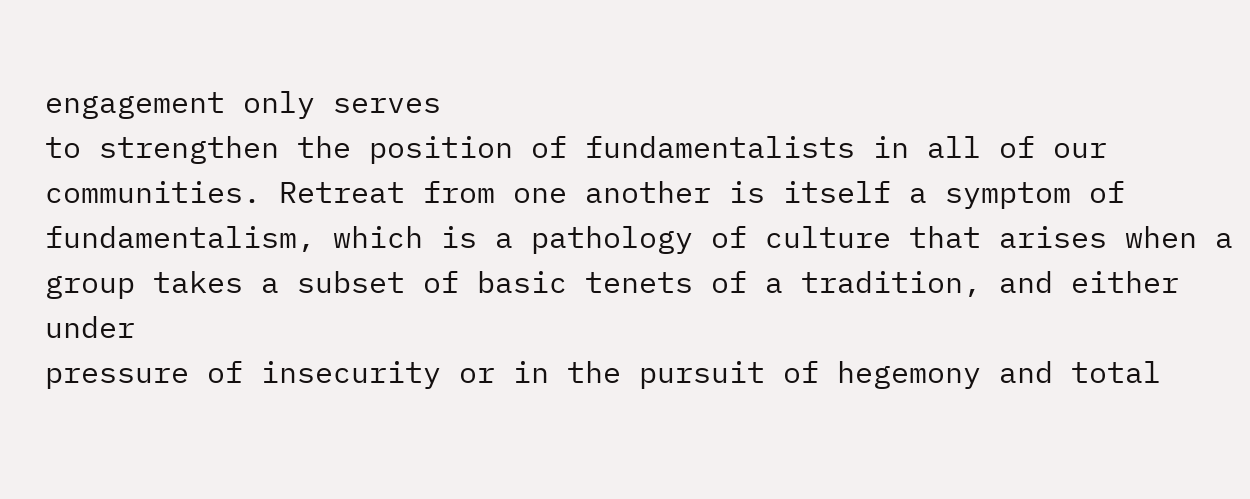engagement only serves
to strengthen the position of fundamentalists in all of our
communities. Retreat from one another is itself a symptom of
fundamentalism, which is a pathology of culture that arises when a
group takes a subset of basic tenets of a tradition, and either under
pressure of insecurity or in the pursuit of hegemony and total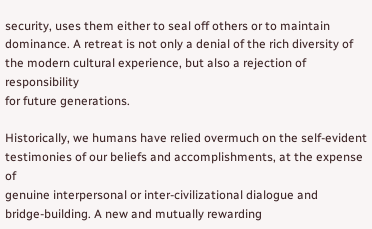security, uses them either to seal off others or to maintain
dominance. A retreat is not only a denial of the rich diversity of
the modern cultural experience, but also a rejection of responsibility
for future generations.

Historically, we humans have relied overmuch on the self-evident
testimonies of our beliefs and accomplishments, at the expense of
genuine interpersonal or inter-civilizational dialogue and
bridge-building. A new and mutually rewarding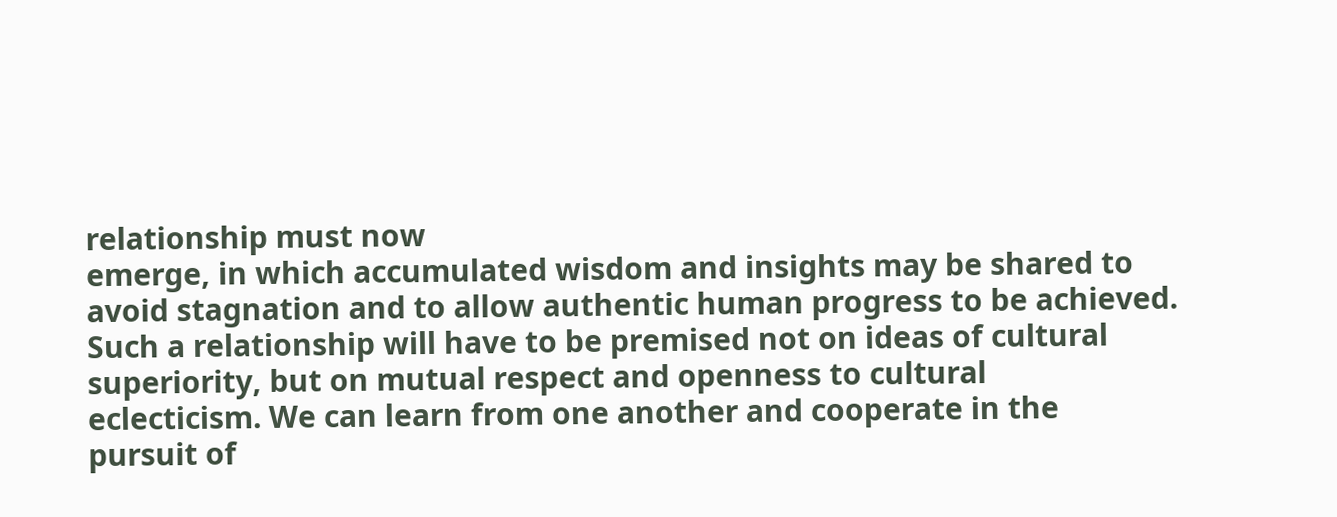relationship must now
emerge, in which accumulated wisdom and insights may be shared to
avoid stagnation and to allow authentic human progress to be achieved.
Such a relationship will have to be premised not on ideas of cultural
superiority, but on mutual respect and openness to cultural
eclecticism. We can learn from one another and cooperate in the
pursuit of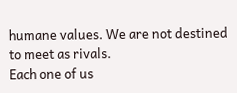humane values. We are not destined to meet as rivals.
Each one of us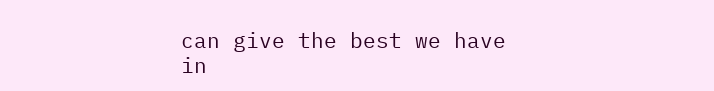can give the best we have in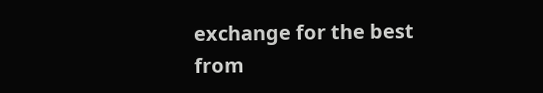exchange for the best from